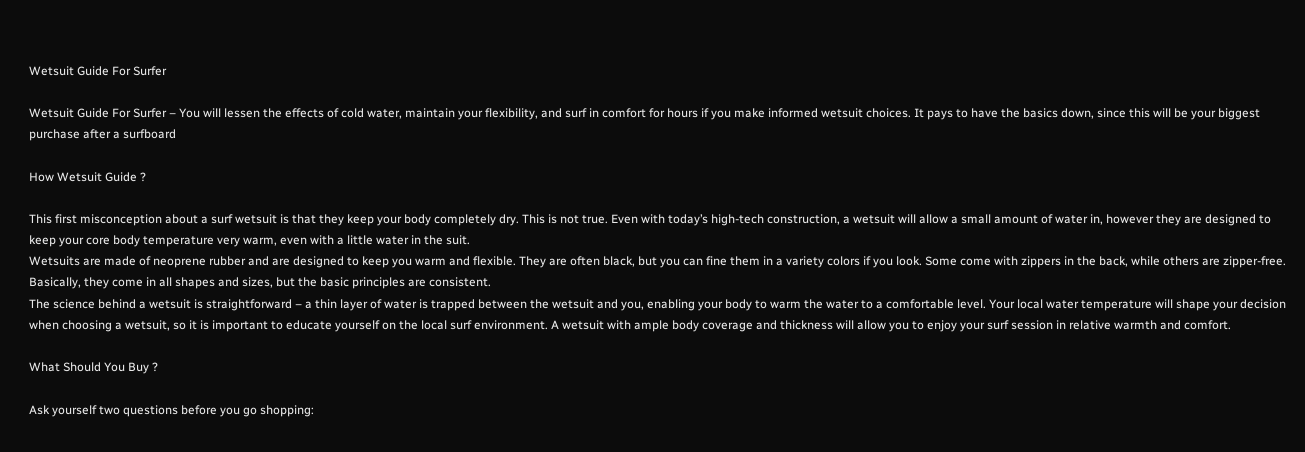Wetsuit Guide For Surfer

Wetsuit Guide For Surfer – You will lessen the effects of cold water, maintain your flexibility, and surf in comfort for hours if you make informed wetsuit choices. It pays to have the basics down, since this will be your biggest purchase after a surfboard

How Wetsuit Guide ?

This first misconception about a surf wetsuit is that they keep your body completely dry. This is not true. Even with today’s high-tech construction, a wetsuit will allow a small amount of water in, however they are designed to keep your core body temperature very warm, even with a little water in the suit.
Wetsuits are made of neoprene rubber and are designed to keep you warm and flexible. They are often black, but you can fine them in a variety colors if you look. Some come with zippers in the back, while others are zipper-free. Basically, they come in all shapes and sizes, but the basic principles are consistent.
The science behind a wetsuit is straightforward – a thin layer of water is trapped between the wetsuit and you, enabling your body to warm the water to a comfortable level. Your local water temperature will shape your decision when choosing a wetsuit, so it is important to educate yourself on the local surf environment. A wetsuit with ample body coverage and thickness will allow you to enjoy your surf session in relative warmth and comfort.

What Should You Buy ?

Ask yourself two questions before you go shopping: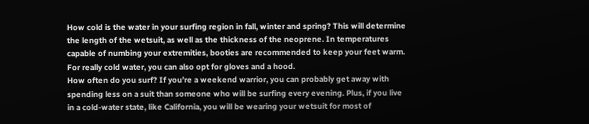How cold is the water in your surfing region in fall, winter and spring? This will determine the length of the wetsuit, as well as the thickness of the neoprene. In temperatures capable of numbing your extremities, booties are recommended to keep your feet warm. For really cold water, you can also opt for gloves and a hood.
How often do you surf? If you’re a weekend warrior, you can probably get away with spending less on a suit than someone who will be surfing every evening. Plus, if you live in a cold-water state, like California, you will be wearing your wetsuit for most of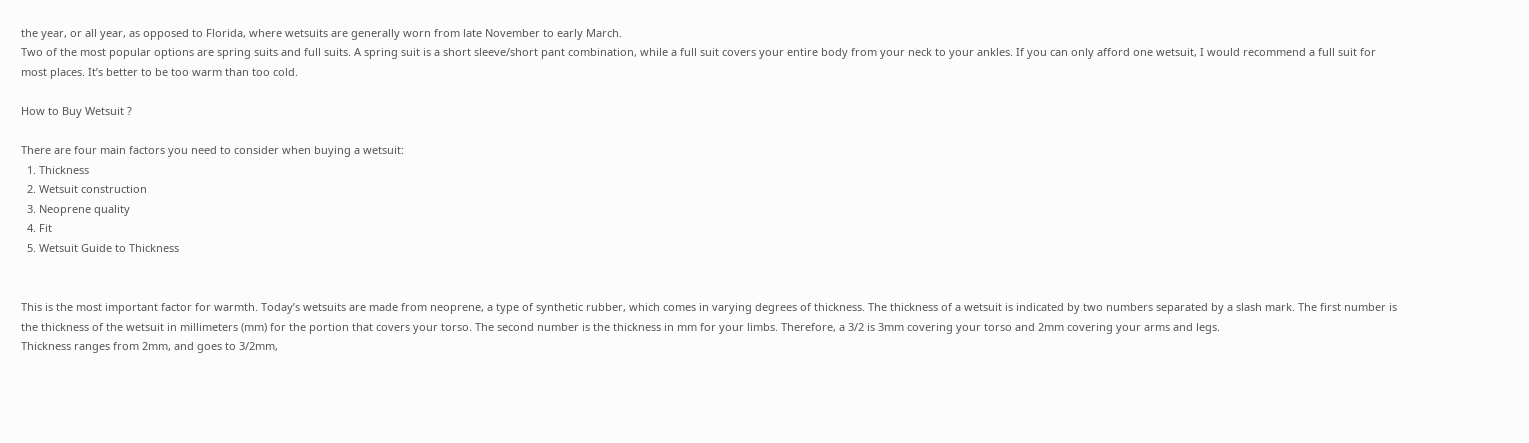the year, or all year, as opposed to Florida, where wetsuits are generally worn from late November to early March.
Two of the most popular options are spring suits and full suits. A spring suit is a short sleeve/short pant combination, while a full suit covers your entire body from your neck to your ankles. If you can only afford one wetsuit, I would recommend a full suit for most places. It’s better to be too warm than too cold.

How to Buy Wetsuit ?

There are four main factors you need to consider when buying a wetsuit:
  1. Thickness
  2. Wetsuit construction
  3. Neoprene quality
  4. Fit
  5. Wetsuit Guide to Thickness


This is the most important factor for warmth. Today’s wetsuits are made from neoprene, a type of synthetic rubber, which comes in varying degrees of thickness. The thickness of a wetsuit is indicated by two numbers separated by a slash mark. The first number is the thickness of the wetsuit in millimeters (mm) for the portion that covers your torso. The second number is the thickness in mm for your limbs. Therefore, a 3/2 is 3mm covering your torso and 2mm covering your arms and legs.
Thickness ranges from 2mm, and goes to 3/2mm,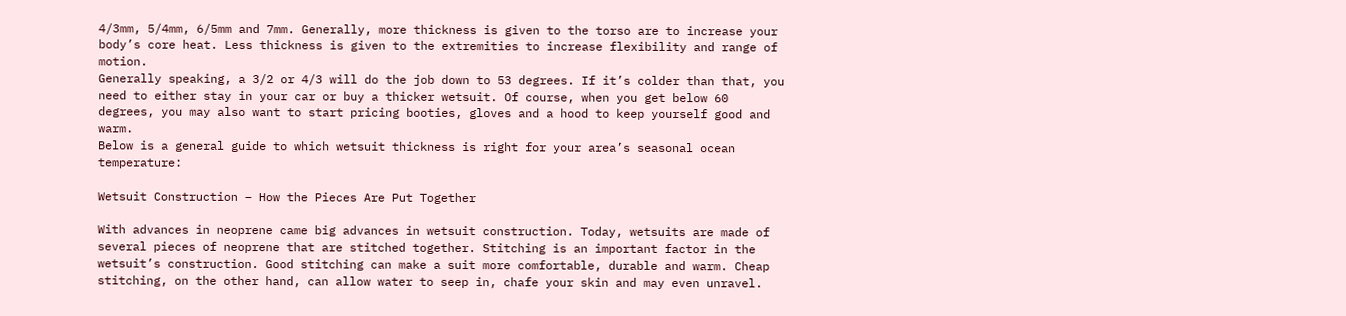4/3mm, 5/4mm, 6/5mm and 7mm. Generally, more thickness is given to the torso are to increase your body’s core heat. Less thickness is given to the extremities to increase flexibility and range of motion.
Generally speaking, a 3/2 or 4/3 will do the job down to 53 degrees. If it’s colder than that, you need to either stay in your car or buy a thicker wetsuit. Of course, when you get below 60 degrees, you may also want to start pricing booties, gloves and a hood to keep yourself good and warm.
Below is a general guide to which wetsuit thickness is right for your area’s seasonal ocean temperature:

Wetsuit Construction – How the Pieces Are Put Together

With advances in neoprene came big advances in wetsuit construction. Today, wetsuits are made of several pieces of neoprene that are stitched together. Stitching is an important factor in the wetsuit’s construction. Good stitching can make a suit more comfortable, durable and warm. Cheap stitching, on the other hand, can allow water to seep in, chafe your skin and may even unravel.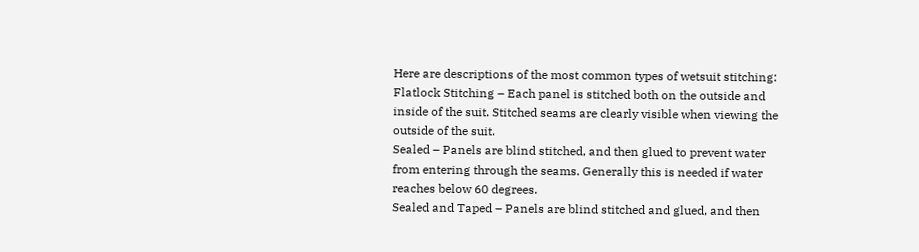Here are descriptions of the most common types of wetsuit stitching:
Flatlock Stitching – Each panel is stitched both on the outside and inside of the suit. Stitched seams are clearly visible when viewing the outside of the suit.
Sealed – Panels are blind stitched, and then glued to prevent water from entering through the seams. Generally this is needed if water reaches below 60 degrees.
Sealed and Taped – Panels are blind stitched and glued, and then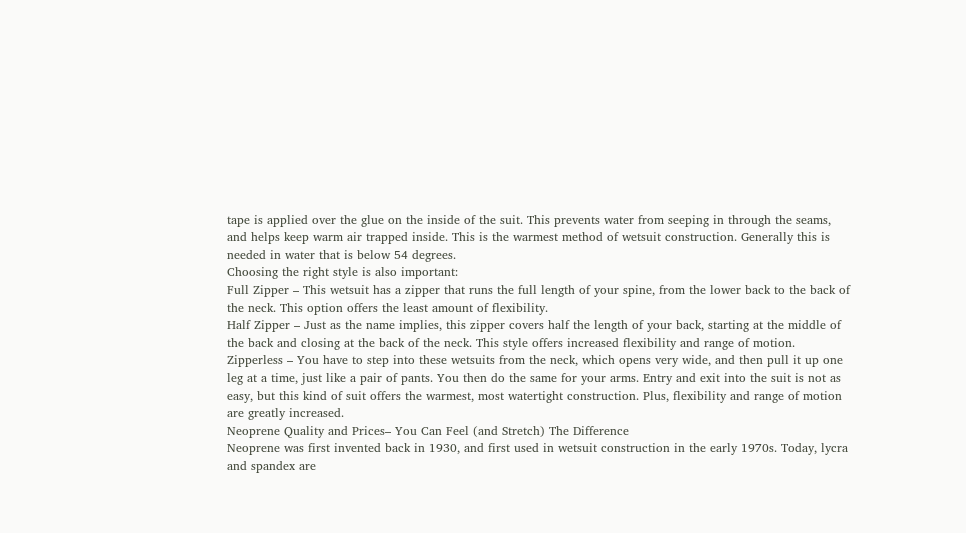tape is applied over the glue on the inside of the suit. This prevents water from seeping in through the seams, and helps keep warm air trapped inside. This is the warmest method of wetsuit construction. Generally this is needed in water that is below 54 degrees.
Choosing the right style is also important:
Full Zipper – This wetsuit has a zipper that runs the full length of your spine, from the lower back to the back of the neck. This option offers the least amount of flexibility.
Half Zipper – Just as the name implies, this zipper covers half the length of your back, starting at the middle of the back and closing at the back of the neck. This style offers increased flexibility and range of motion.
Zipperless – You have to step into these wetsuits from the neck, which opens very wide, and then pull it up one leg at a time, just like a pair of pants. You then do the same for your arms. Entry and exit into the suit is not as easy, but this kind of suit offers the warmest, most watertight construction. Plus, flexibility and range of motion are greatly increased.
Neoprene Quality and Prices– You Can Feel (and Stretch) The Difference
Neoprene was first invented back in 1930, and first used in wetsuit construction in the early 1970s. Today, lycra and spandex are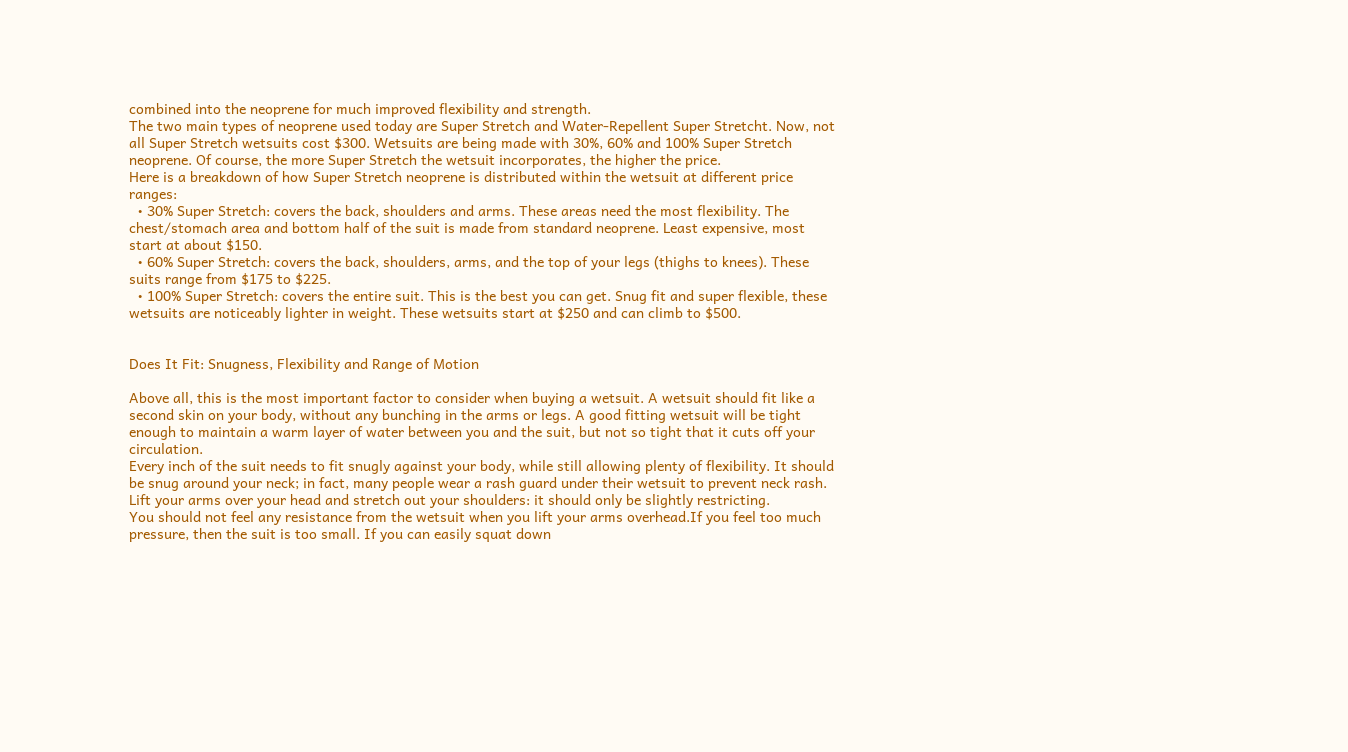combined into the neoprene for much improved flexibility and strength.
The two main types of neoprene used today are Super Stretch and Water-Repellent Super Stretcht. Now, not all Super Stretch wetsuits cost $300. Wetsuits are being made with 30%, 60% and 100% Super Stretch neoprene. Of course, the more Super Stretch the wetsuit incorporates, the higher the price.
Here is a breakdown of how Super Stretch neoprene is distributed within the wetsuit at different price ranges:
  • 30% Super Stretch: covers the back, shoulders and arms. These areas need the most flexibility. The chest/stomach area and bottom half of the suit is made from standard neoprene. Least expensive, most start at about $150.
  • 60% Super Stretch: covers the back, shoulders, arms, and the top of your legs (thighs to knees). These suits range from $175 to $225.
  • 100% Super Stretch: covers the entire suit. This is the best you can get. Snug fit and super flexible, these wetsuits are noticeably lighter in weight. These wetsuits start at $250 and can climb to $500.


Does It Fit: Snugness, Flexibility and Range of Motion

Above all, this is the most important factor to consider when buying a wetsuit. A wetsuit should fit like a second skin on your body, without any bunching in the arms or legs. A good fitting wetsuit will be tight enough to maintain a warm layer of water between you and the suit, but not so tight that it cuts off your circulation.
Every inch of the suit needs to fit snugly against your body, while still allowing plenty of flexibility. It should be snug around your neck; in fact, many people wear a rash guard under their wetsuit to prevent neck rash. Lift your arms over your head and stretch out your shoulders: it should only be slightly restricting.
You should not feel any resistance from the wetsuit when you lift your arms overhead.If you feel too much pressure, then the suit is too small. If you can easily squat down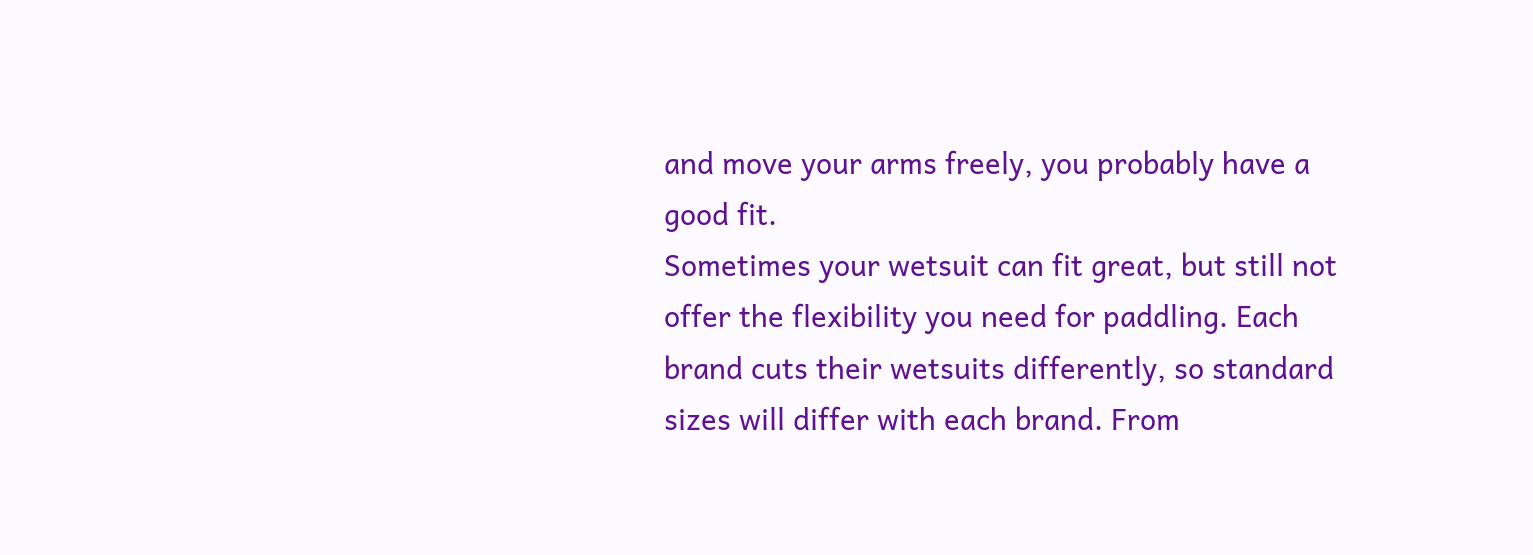and move your arms freely, you probably have a good fit.
Sometimes your wetsuit can fit great, but still not offer the flexibility you need for paddling. Each brand cuts their wetsuits differently, so standard sizes will differ with each brand. From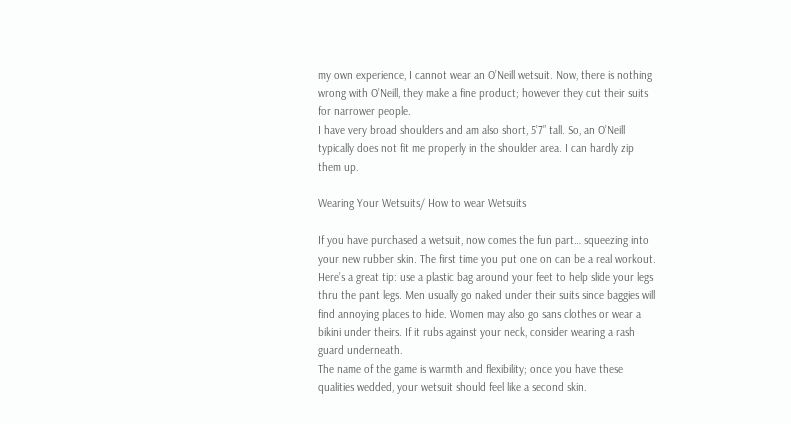my own experience, I cannot wear an O’Neill wetsuit. Now, there is nothing wrong with O’Neill, they make a fine product; however they cut their suits for narrower people.
I have very broad shoulders and am also short, 5’7” tall. So, an O’Neill typically does not fit me properly in the shoulder area. I can hardly zip them up.

Wearing Your Wetsuits/ How to wear Wetsuits

If you have purchased a wetsuit, now comes the fun part… squeezing into your new rubber skin. The first time you put one on can be a real workout. Here’s a great tip: use a plastic bag around your feet to help slide your legs thru the pant legs. Men usually go naked under their suits since baggies will find annoying places to hide. Women may also go sans clothes or wear a bikini under theirs. If it rubs against your neck, consider wearing a rash guard underneath.
The name of the game is warmth and flexibility; once you have these qualities wedded, your wetsuit should feel like a second skin.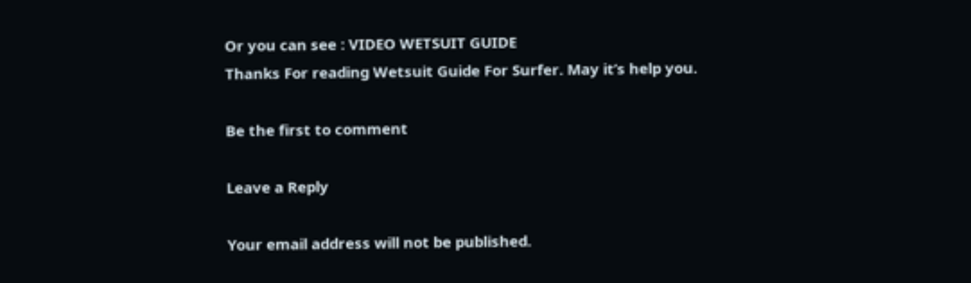Or you can see : VIDEO WETSUIT GUIDE
Thanks For reading Wetsuit Guide For Surfer. May it’s help you.

Be the first to comment

Leave a Reply

Your email address will not be published.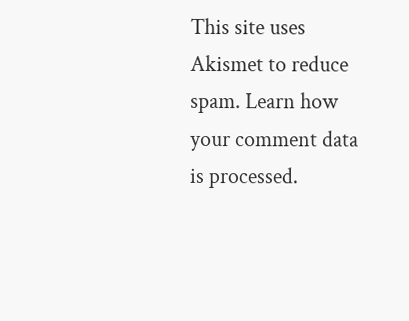This site uses Akismet to reduce spam. Learn how your comment data is processed.